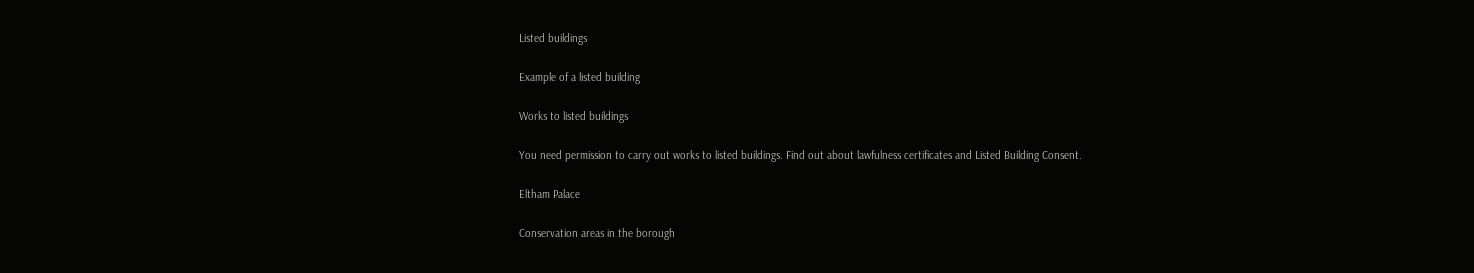Listed buildings

Example of a listed building

Works to listed buildings

You need permission to carry out works to listed buildings. Find out about lawfulness certificates and Listed Building Consent.

Eltham Palace

Conservation areas in the borough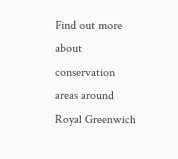Find out more about conservation areas around Royal Greenwich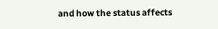and how the status affects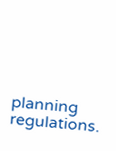planning regulations.